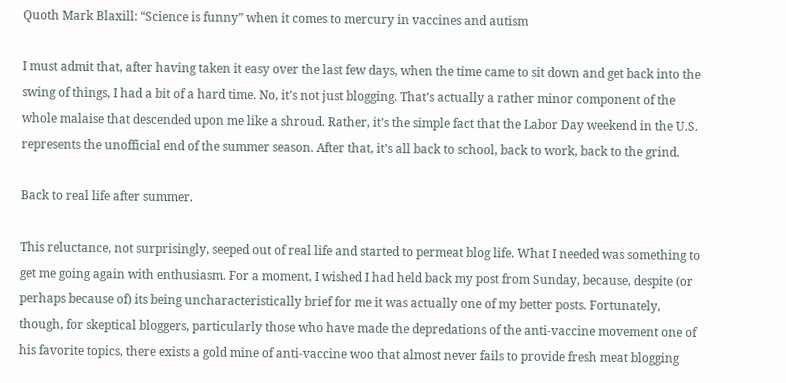Quoth Mark Blaxill: “Science is funny” when it comes to mercury in vaccines and autism

I must admit that, after having taken it easy over the last few days, when the time came to sit down and get back into the swing of things, I had a bit of a hard time. No, it’s not just blogging. That’s actually a rather minor component of the whole malaise that descended upon me like a shroud. Rather, it’s the simple fact that the Labor Day weekend in the U.S. represents the unofficial end of the summer season. After that, it’s all back to school, back to work, back to the grind.

Back to real life after summer.

This reluctance, not surprisingly, seeped out of real life and started to permeat blog life. What I needed was something to get me going again with enthusiasm. For a moment, I wished I had held back my post from Sunday, because, despite (or perhaps because of) its being uncharacteristically brief for me it was actually one of my better posts. Fortunately, though, for skeptical bloggers, particularly those who have made the depredations of the anti-vaccine movement one of his favorite topics, there exists a gold mine of anti-vaccine woo that almost never fails to provide fresh meat blogging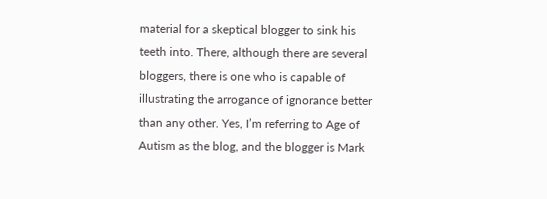material for a skeptical blogger to sink his teeth into. There, although there are several bloggers, there is one who is capable of illustrating the arrogance of ignorance better than any other. Yes, I’m referring to Age of Autism as the blog, and the blogger is Mark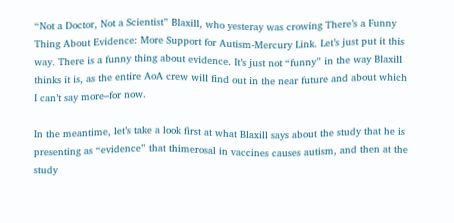“Not a Doctor, Not a Scientist” Blaxill, who yesteray was crowing There’s a Funny Thing About Evidence: More Support for Autism-Mercury Link. Let’s just put it this way. There is a funny thing about evidence. It’s just not “funny” in the way Blaxill thinks it is, as the entire AoA crew will find out in the near future and about which I can’t say more–for now.

In the meantime, let’s take a look first at what Blaxill says about the study that he is presenting as “evidence” that thimerosal in vaccines causes autism, and then at the study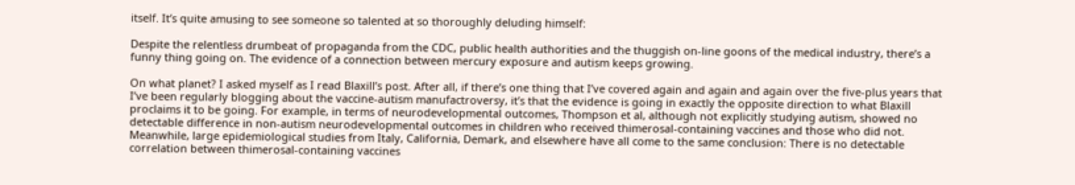itself. It’s quite amusing to see someone so talented at so thoroughly deluding himself:

Despite the relentless drumbeat of propaganda from the CDC, public health authorities and the thuggish on-line goons of the medical industry, there’s a funny thing going on. The evidence of a connection between mercury exposure and autism keeps growing.

On what planet? I asked myself as I read Blaxill’s post. After all, if there’s one thing that I’ve covered again and again and again over the five-plus years that I’ve been regularly blogging about the vaccine-autism manufactroversy, it’s that the evidence is going in exactly the opposite direction to what Blaxill proclaims it to be going. For example, in terms of neurodevelopmental outcomes, Thompson et al, although not explicitly studying autism, showed no detectable difference in non-autism neurodevelopmental outcomes in children who received thimerosal-containing vaccines and those who did not. Meanwhile, large epidemiological studies from Italy, California, Demark, and elsewhere have all come to the same conclusion: There is no detectable correlation between thimerosal-containing vaccines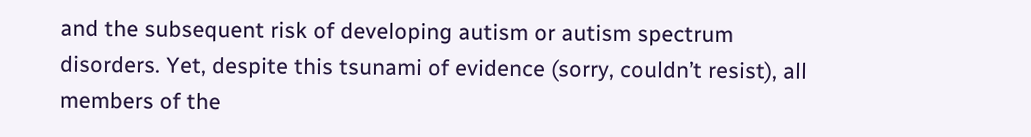and the subsequent risk of developing autism or autism spectrum disorders. Yet, despite this tsunami of evidence (sorry, couldn’t resist), all members of the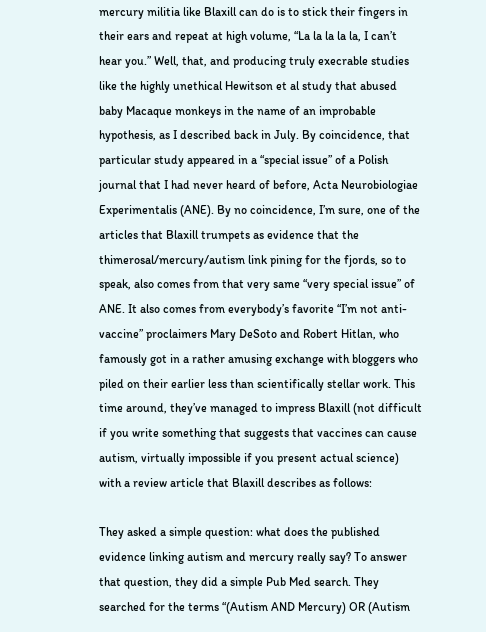mercury militia like Blaxill can do is to stick their fingers in their ears and repeat at high volume, “La la la la la, I can’t hear you.” Well, that, and producing truly execrable studies like the highly unethical Hewitson et al study that abused baby Macaque monkeys in the name of an improbable hypothesis, as I described back in July. By coincidence, that particular study appeared in a “special issue” of a Polish journal that I had never heard of before, Acta Neurobiologiae Experimentalis (ANE). By no coincidence, I’m sure, one of the articles that Blaxill trumpets as evidence that the thimerosal/mercury/autism link pining for the fjords, so to speak, also comes from that very same “very special issue” of ANE. It also comes from everybody’s favorite “I’m not anti-vaccine” proclaimers Mary DeSoto and Robert Hitlan, who famously got in a rather amusing exchange with bloggers who piled on their earlier less than scientifically stellar work. This time around, they’ve managed to impress Blaxill (not difficult if you write something that suggests that vaccines can cause autism, virtually impossible if you present actual science) with a review article that Blaxill describes as follows:

They asked a simple question: what does the published evidence linking autism and mercury really say? To answer that question, they did a simple Pub Med search. They searched for the terms “(Autism AND Mercury) OR (Autism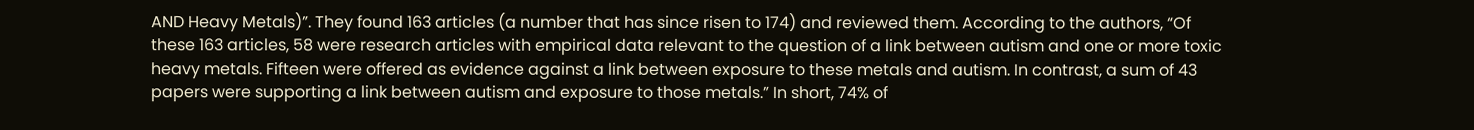AND Heavy Metals)”. They found 163 articles (a number that has since risen to 174) and reviewed them. According to the authors, “Of these 163 articles, 58 were research articles with empirical data relevant to the question of a link between autism and one or more toxic heavy metals. Fifteen were offered as evidence against a link between exposure to these metals and autism. In contrast, a sum of 43 papers were supporting a link between autism and exposure to those metals.” In short, 74% of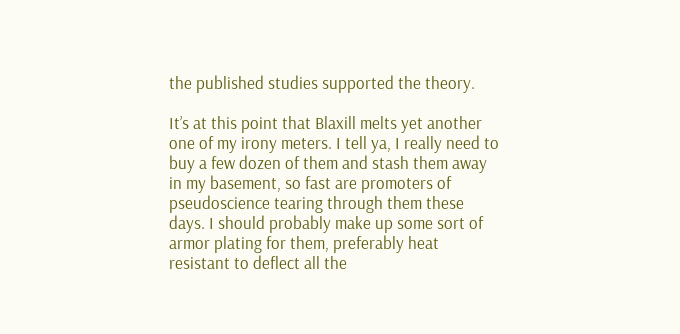the published studies supported the theory.

It’s at this point that Blaxill melts yet another one of my irony meters. I tell ya, I really need to buy a few dozen of them and stash them away in my basement, so fast are promoters of pseudoscience tearing through them these days. I should probably make up some sort of armor plating for them, preferably heat resistant to deflect all the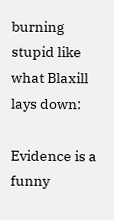burning stupid like what Blaxill lays down:

Evidence is a funny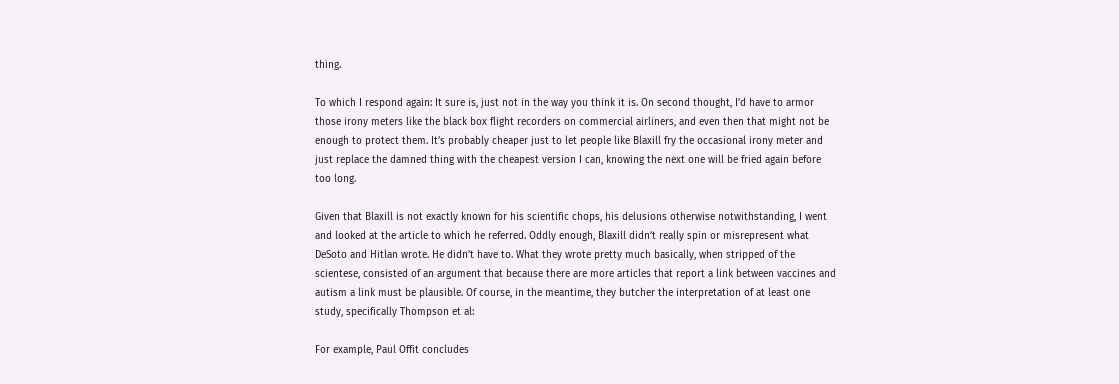thing.

To which I respond again: It sure is, just not in the way you think it is. On second thought, I’d have to armor those irony meters like the black box flight recorders on commercial airliners, and even then that might not be enough to protect them. It’s probably cheaper just to let people like Blaxill fry the occasional irony meter and just replace the damned thing with the cheapest version I can, knowing the next one will be fried again before too long.

Given that Blaxill is not exactly known for his scientific chops, his delusions otherwise notwithstanding, I went and looked at the article to which he referred. Oddly enough, Blaxill didn’t really spin or misrepresent what DeSoto and Hitlan wrote. He didn’t have to. What they wrote pretty much basically, when stripped of the scientese, consisted of an argument that because there are more articles that report a link between vaccines and autism a link must be plausible. Of course, in the meantime, they butcher the interpretation of at least one study, specifically Thompson et al:

For example, Paul Offit concludes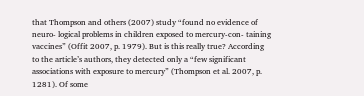that Thompson and others (2007) study “found no evidence of neuro- logical problems in children exposed to mercury-con- taining vaccines” (Offit 2007, p. 1979). But is this really true? According to the article’s authors, they detected only a “few significant associations with exposure to mercury” (Thompson et al. 2007, p. 1281). Of some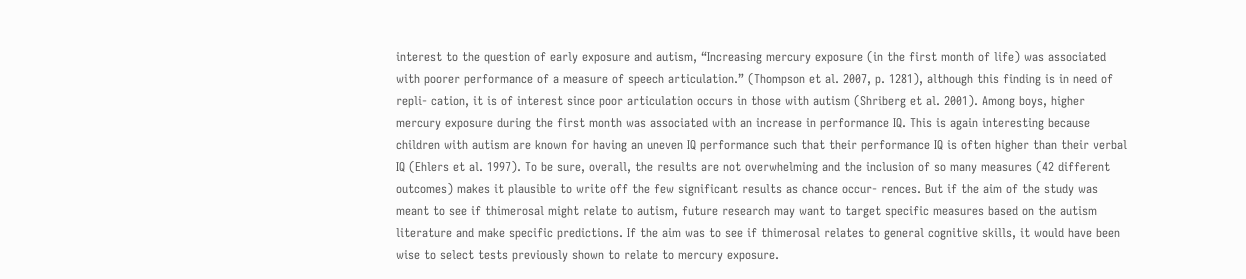interest to the question of early exposure and autism, “Increasing mercury exposure (in the first month of life) was associated with poorer performance of a measure of speech articulation.” (Thompson et al. 2007, p. 1281), although this finding is in need of repli- cation, it is of interest since poor articulation occurs in those with autism (Shriberg et al. 2001). Among boys, higher mercury exposure during the first month was associated with an increase in performance IQ. This is again interesting because children with autism are known for having an uneven IQ performance such that their performance IQ is often higher than their verbal IQ (Ehlers et al. 1997). To be sure, overall, the results are not overwhelming and the inclusion of so many measures (42 different outcomes) makes it plausible to write off the few significant results as chance occur- rences. But if the aim of the study was meant to see if thimerosal might relate to autism, future research may want to target specific measures based on the autism literature and make specific predictions. If the aim was to see if thimerosal relates to general cognitive skills, it would have been wise to select tests previously shown to relate to mercury exposure.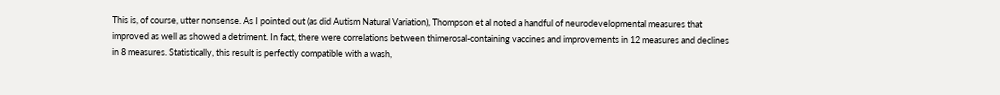This is, of course, utter nonsense. As I pointed out (as did Autism Natural Variation), Thompson et al noted a handful of neurodevelopmental measures that improved as well as showed a detriment. In fact, there were correlations between thimerosal-containing vaccines and improvements in 12 measures and declines in 8 measures. Statistically, this result is perfectly compatible with a wash,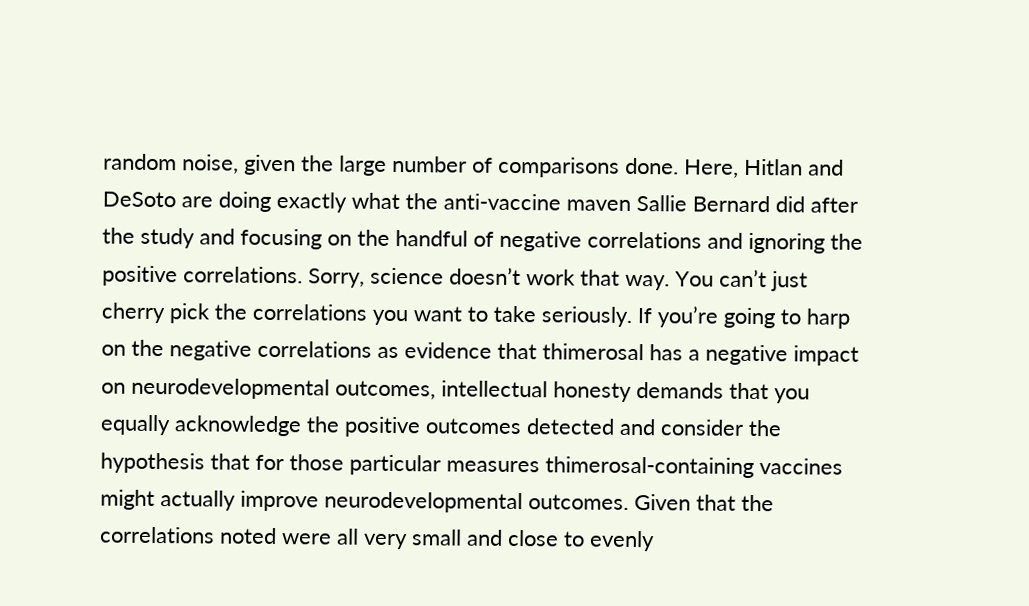random noise, given the large number of comparisons done. Here, Hitlan and DeSoto are doing exactly what the anti-vaccine maven Sallie Bernard did after the study and focusing on the handful of negative correlations and ignoring the positive correlations. Sorry, science doesn’t work that way. You can’t just cherry pick the correlations you want to take seriously. If you’re going to harp on the negative correlations as evidence that thimerosal has a negative impact on neurodevelopmental outcomes, intellectual honesty demands that you equally acknowledge the positive outcomes detected and consider the hypothesis that for those particular measures thimerosal-containing vaccines might actually improve neurodevelopmental outcomes. Given that the correlations noted were all very small and close to evenly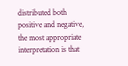distributed both positive and negative, the most appropriate interpretation is that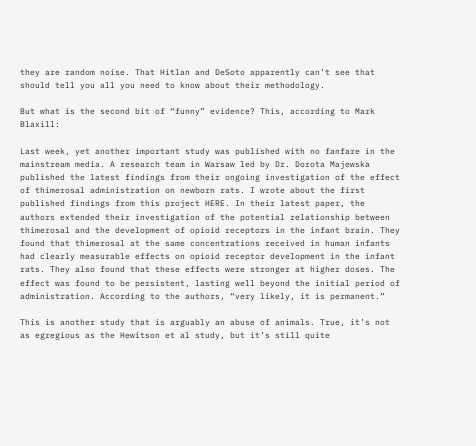they are random noise. That Hitlan and DeSoto apparently can’t see that should tell you all you need to know about their methodology.

But what is the second bit of “funny” evidence? This, according to Mark Blaxill:

Last week, yet another important study was published with no fanfare in the mainstream media. A research team in Warsaw led by Dr. Dorota Majewska published the latest findings from their ongoing investigation of the effect of thimerosal administration on newborn rats. I wrote about the first published findings from this project HERE. In their latest paper, the authors extended their investigation of the potential relationship between thimerosal and the development of opioid receptors in the infant brain. They found that thimerosal at the same concentrations received in human infants had clearly measurable effects on opioid receptor development in the infant rats. They also found that these effects were stronger at higher doses. The effect was found to be persistent, lasting well beyond the initial period of administration. According to the authors, “very likely, it is permanent.”

This is another study that is arguably an abuse of animals. True, it’s not as egregious as the Hewitson et al study, but it’s still quite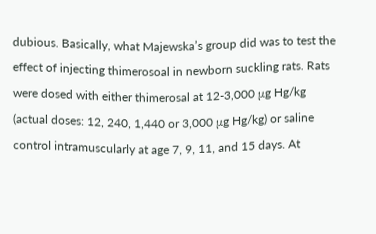dubious. Basically, what Majewska’s group did was to test the effect of injecting thimerosoal in newborn suckling rats. Rats were dosed with either thimerosal at 12-3,000 μg Hg/kg (actual doses: 12, 240, 1,440 or 3,000 μg Hg/kg) or saline control intramuscularly at age 7, 9, 11, and 15 days. At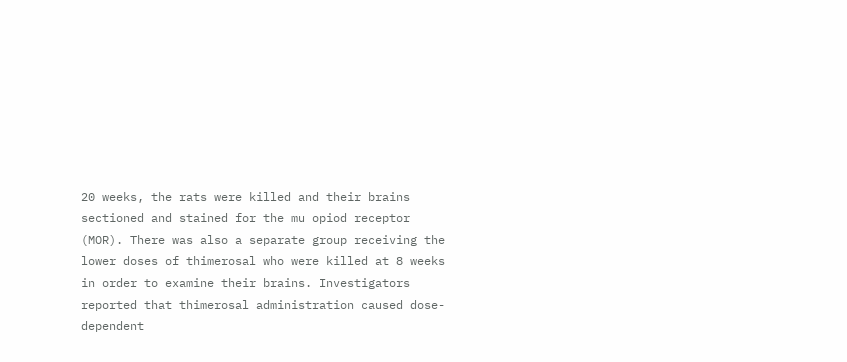20 weeks, the rats were killed and their brains sectioned and stained for the mu opiod receptor (MOR). There was also a separate group receiving the lower doses of thimerosal who were killed at 8 weeks in order to examine their brains. Investigators reported that thimerosal administration caused dose-dependent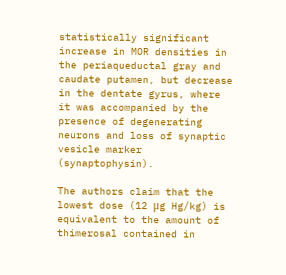statistically significant increase in MOR densities in the periaqueductal gray and caudate putamen, but decrease in the dentate gyrus, where it was accompanied by the presence of degenerating neurons and loss of synaptic vesicle marker (synaptophysin).

The authors claim that the lowest dose (12 μg Hg/kg) is equivalent to the amount of thimerosal contained in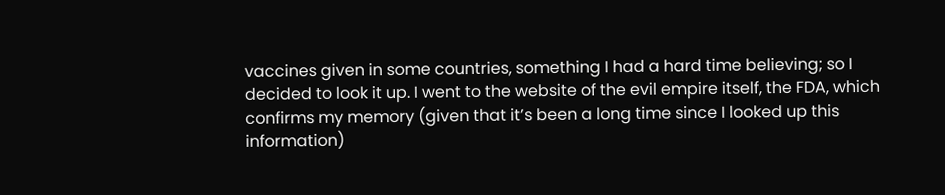vaccines given in some countries, something I had a hard time believing; so I decided to look it up. I went to the website of the evil empire itself, the FDA, which confirms my memory (given that it’s been a long time since I looked up this information)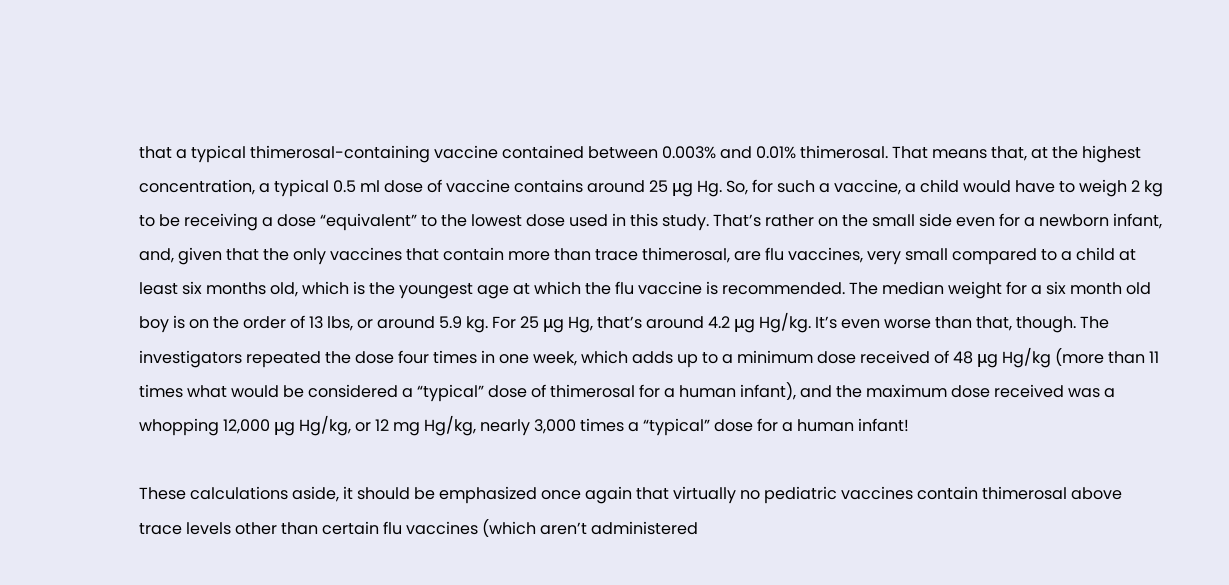that a typical thimerosal-containing vaccine contained between 0.003% and 0.01% thimerosal. That means that, at the highest concentration, a typical 0.5 ml dose of vaccine contains around 25 μg Hg. So, for such a vaccine, a child would have to weigh 2 kg to be receiving a dose “equivalent” to the lowest dose used in this study. That’s rather on the small side even for a newborn infant, and, given that the only vaccines that contain more than trace thimerosal, are flu vaccines, very small compared to a child at least six months old, which is the youngest age at which the flu vaccine is recommended. The median weight for a six month old boy is on the order of 13 lbs, or around 5.9 kg. For 25 μg Hg, that’s around 4.2 μg Hg/kg. It’s even worse than that, though. The investigators repeated the dose four times in one week, which adds up to a minimum dose received of 48 μg Hg/kg (more than 11 times what would be considered a “typical” dose of thimerosal for a human infant), and the maximum dose received was a whopping 12,000 μg Hg/kg, or 12 mg Hg/kg, nearly 3,000 times a “typical” dose for a human infant!

These calculations aside, it should be emphasized once again that virtually no pediatric vaccines contain thimerosal above trace levels other than certain flu vaccines (which aren’t administered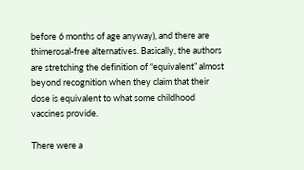before 6 months of age anyway), and there are thimerosal-free alternatives. Basically, the authors are stretching the definition of “equivalent” almost beyond recognition when they claim that their dose is equivalent to what some childhood vaccines provide.

There were a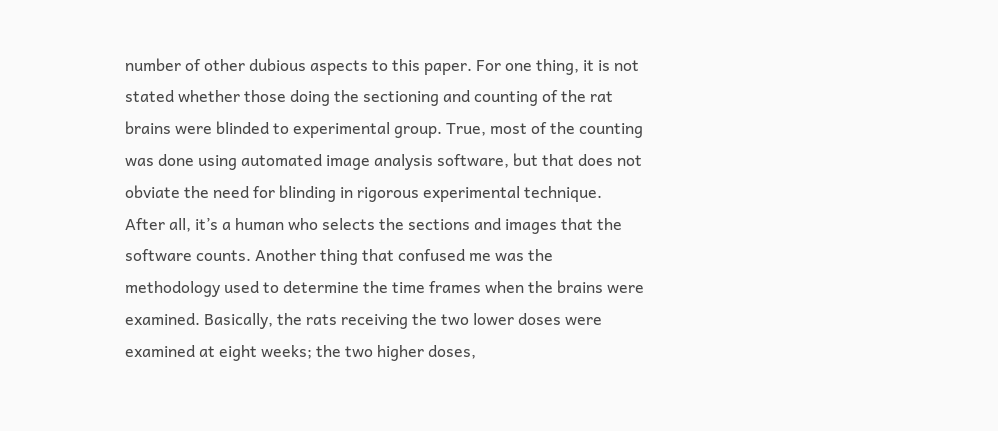number of other dubious aspects to this paper. For one thing, it is not stated whether those doing the sectioning and counting of the rat brains were blinded to experimental group. True, most of the counting was done using automated image analysis software, but that does not obviate the need for blinding in rigorous experimental technique. After all, it’s a human who selects the sections and images that the software counts. Another thing that confused me was the methodology used to determine the time frames when the brains were examined. Basically, the rats receiving the two lower doses were examined at eight weeks; the two higher doses,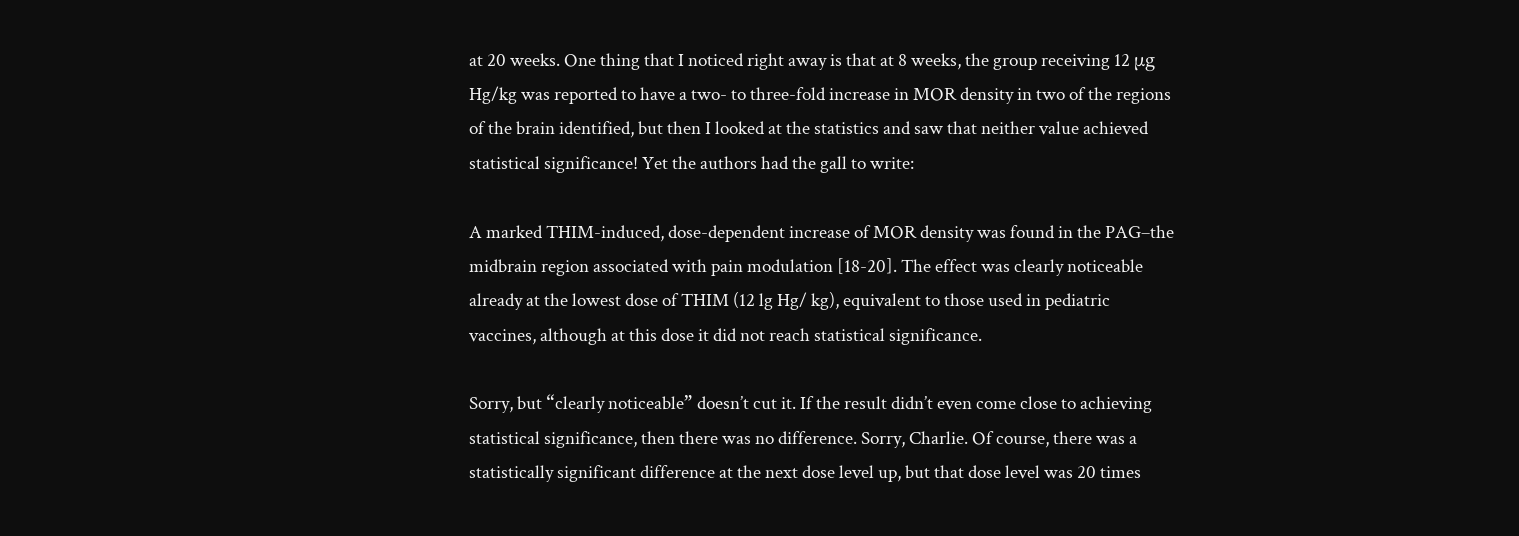at 20 weeks. One thing that I noticed right away is that at 8 weeks, the group receiving 12 μg Hg/kg was reported to have a two- to three-fold increase in MOR density in two of the regions of the brain identified, but then I looked at the statistics and saw that neither value achieved statistical significance! Yet the authors had the gall to write:

A marked THIM-induced, dose-dependent increase of MOR density was found in the PAG–the midbrain region associated with pain modulation [18-20]. The effect was clearly noticeable already at the lowest dose of THIM (12 lg Hg/ kg), equivalent to those used in pediatric vaccines, although at this dose it did not reach statistical significance.

Sorry, but “clearly noticeable” doesn’t cut it. If the result didn’t even come close to achieving statistical significance, then there was no difference. Sorry, Charlie. Of course, there was a statistically significant difference at the next dose level up, but that dose level was 20 times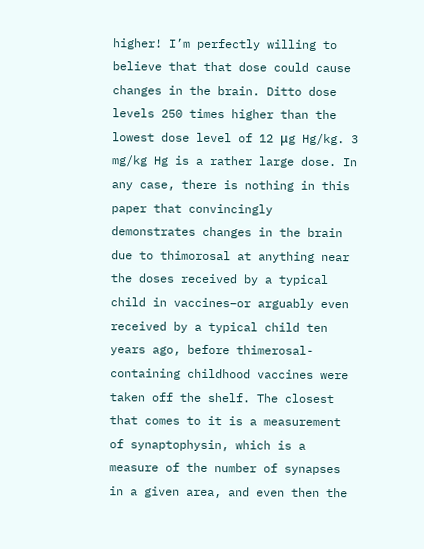higher! I’m perfectly willing to believe that that dose could cause changes in the brain. Ditto dose levels 250 times higher than the lowest dose level of 12 μg Hg/kg. 3 mg/kg Hg is a rather large dose. In any case, there is nothing in this paper that convincingly demonstrates changes in the brain due to thimorosal at anything near the doses received by a typical child in vaccines–or arguably even received by a typical child ten years ago, before thimerosal-containing childhood vaccines were taken off the shelf. The closest that comes to it is a measurement of synaptophysin, which is a measure of the number of synapses in a given area, and even then the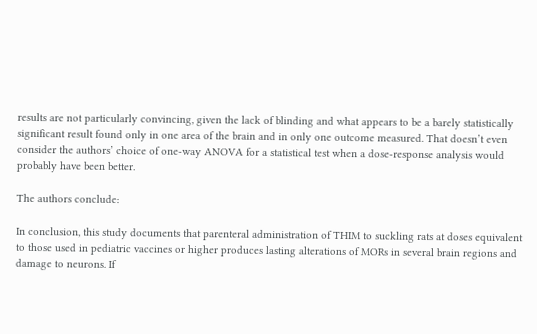results are not particularly convincing, given the lack of blinding and what appears to be a barely statistically significant result found only in one area of the brain and in only one outcome measured. That doesn’t even consider the authors’ choice of one-way ANOVA for a statistical test when a dose-response analysis would probably have been better.

The authors conclude:

In conclusion, this study documents that parenteral administration of THIM to suckling rats at doses equivalent to those used in pediatric vaccines or higher produces lasting alterations of MORs in several brain regions and damage to neurons. If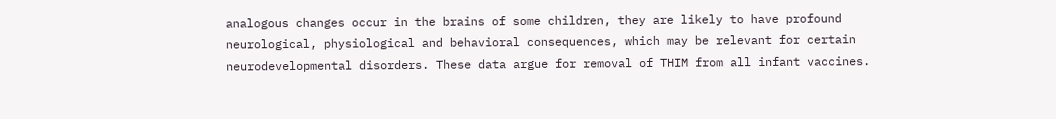analogous changes occur in the brains of some children, they are likely to have profound neurological, physiological and behavioral consequences, which may be relevant for certain neurodevelopmental disorders. These data argue for removal of THIM from all infant vaccines.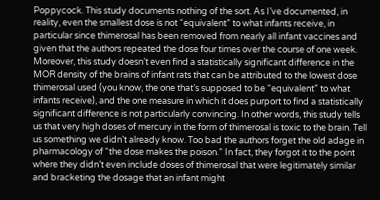Poppycock. This study documents nothing of the sort. As I’ve documented, in reality, even the smallest dose is not “equivalent” to what infants receive, in particular since thimerosal has been removed from nearly all infant vaccines and given that the authors repeated the dose four times over the course of one week. Moreover, this study doesn’t even find a statistically significant difference in the MOR density of the brains of infant rats that can be attributed to the lowest dose thimerosal used (you know, the one that’s supposed to be “equivalent” to what infants receive), and the one measure in which it does purport to find a statistically significant difference is not particularly convincing. In other words, this study tells us that very high doses of mercury in the form of thimerosal is toxic to the brain. Tell us something we didn’t already know. Too bad the authors forget the old adage in pharmacology of “the dose makes the poison.” In fact, they forgot it to the point where they didn’t even include doses of thimerosal that were legitimately similar and bracketing the dosage that an infant might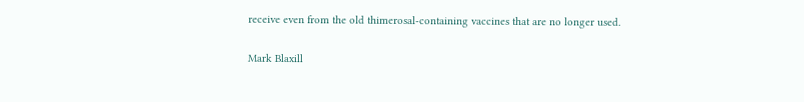receive even from the old thimerosal-containing vaccines that are no longer used.

Mark Blaxill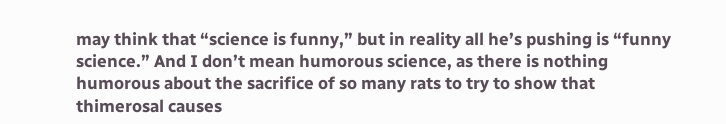may think that “science is funny,” but in reality all he’s pushing is “funny science.” And I don’t mean humorous science, as there is nothing humorous about the sacrifice of so many rats to try to show that thimerosal causes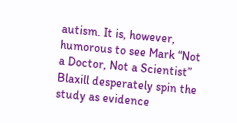autism. It is, however, humorous to see Mark “Not a Doctor, Not a Scientist” Blaxill desperately spin the study as evidence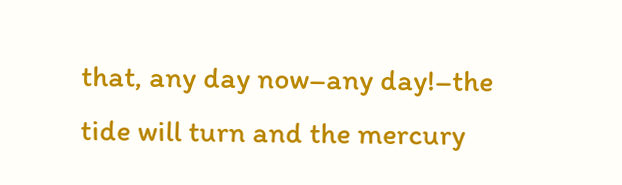that, any day now–any day!–the tide will turn and the mercury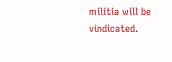militia will be vindicated.